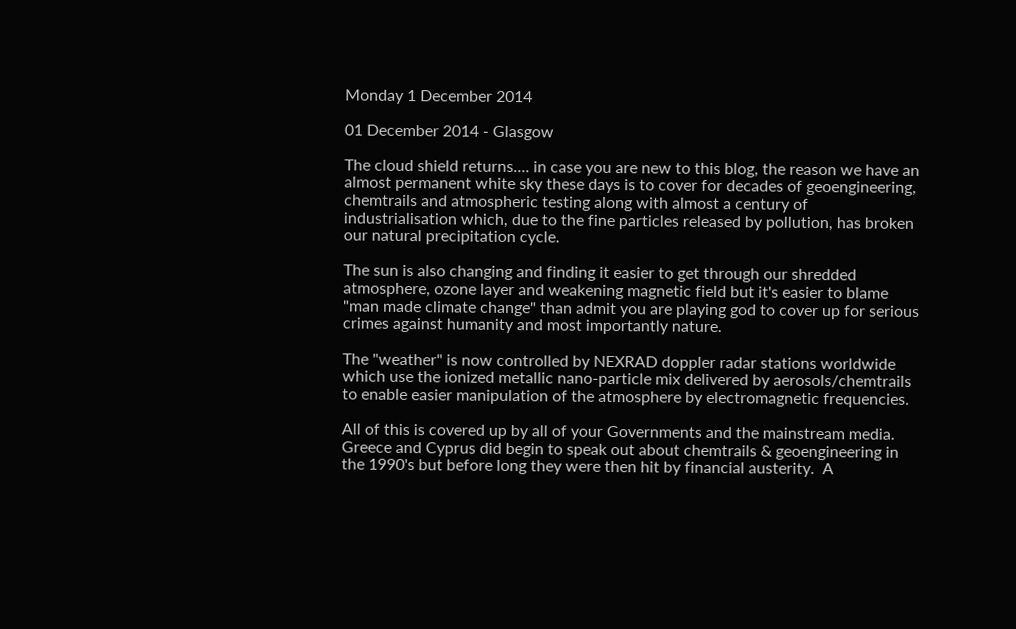Monday 1 December 2014

01 December 2014 - Glasgow

The cloud shield returns.... in case you are new to this blog, the reason we have an almost permanent white sky these days is to cover for decades of geoengineering, chemtrails and atmospheric testing along with almost a century of industrialisation which, due to the fine particles released by pollution, has broken our natural precipitation cycle.

The sun is also changing and finding it easier to get through our shredded atmosphere, ozone layer and weakening magnetic field but it's easier to blame "man made climate change" than admit you are playing god to cover up for serious crimes against humanity and most importantly nature.

The "weather" is now controlled by NEXRAD doppler radar stations worldwide which use the ionized metallic nano-particle mix delivered by aerosols/chemtrails to enable easier manipulation of the atmosphere by electromagnetic frequencies.

All of this is covered up by all of your Governments and the mainstream media.  Greece and Cyprus did begin to speak out about chemtrails & geoengineering in the 1990's but before long they were then hit by financial austerity.  A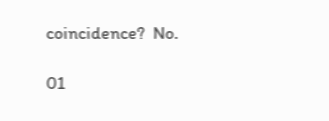coincidence?  No.

01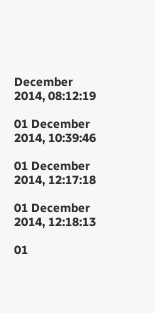December 2014, 08:12:19

01 December 2014, 10:39:46

01 December 2014, 12:17:18

01 December 2014, 12:18:13

01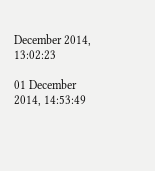December 2014, 13:02:23

01 December 2014, 14:53:49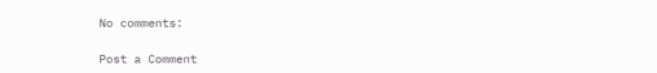No comments:

Post a Comment